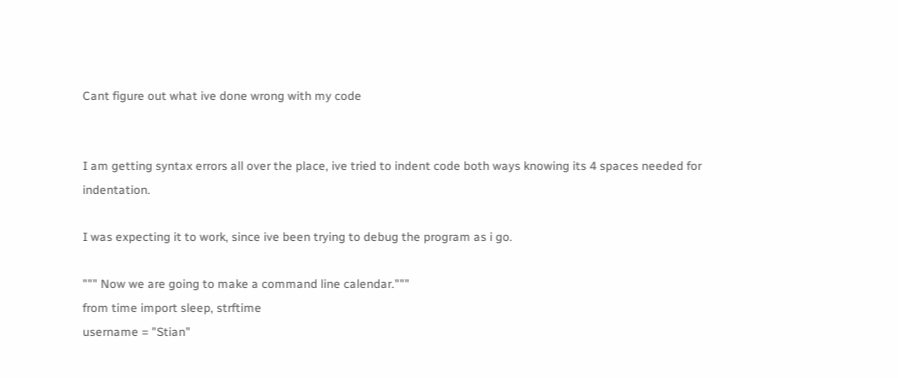Cant figure out what ive done wrong with my code


I am getting syntax errors all over the place, ive tried to indent code both ways knowing its 4 spaces needed for indentation.

I was expecting it to work, since ive been trying to debug the program as i go.

""" Now we are going to make a command line calendar."""
from time import sleep, strftime
username = "Stian"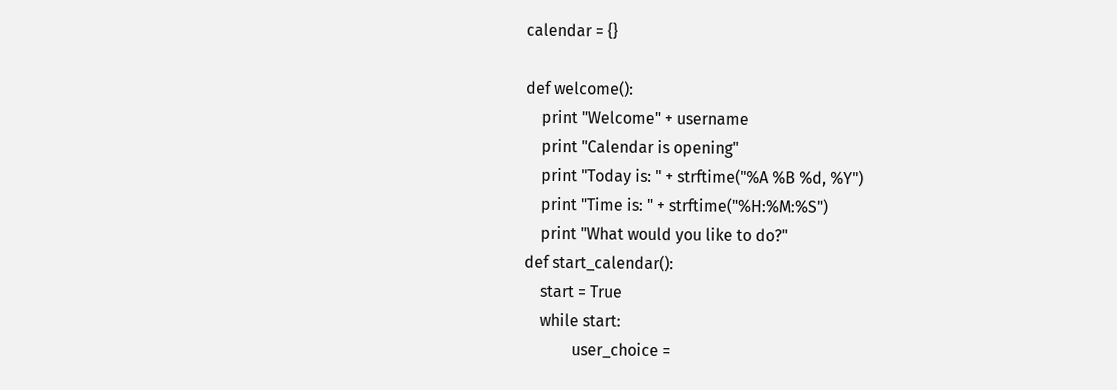calendar = {}

def welcome():
    print "Welcome" + username
    print "Calendar is opening"
    print "Today is: " + strftime("%A %B %d, %Y")
    print "Time is: " + strftime("%H:%M:%S")
    print "What would you like to do?"
def start_calendar():
    start = True
    while start:
            user_choice =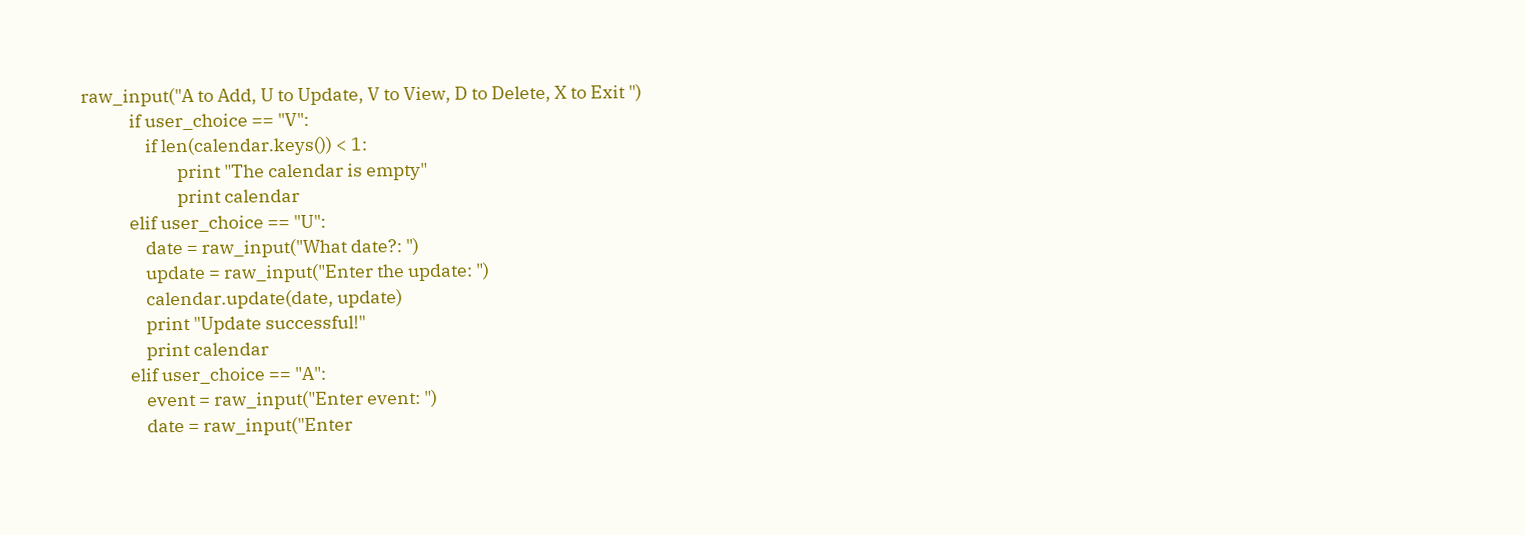raw_input("A to Add, U to Update, V to View, D to Delete, X to Exit ")
            if user_choice == "V":
                if len(calendar.keys()) < 1:
                        print "The calendar is empty"
                        print calendar
            elif user_choice == "U":
                date = raw_input("What date?: ")
                update = raw_input("Enter the update: ")
                calendar.update(date, update)
                print "Update successful!"
                print calendar
            elif user_choice == "A":
                event = raw_input("Enter event: ")
                date = raw_input("Enter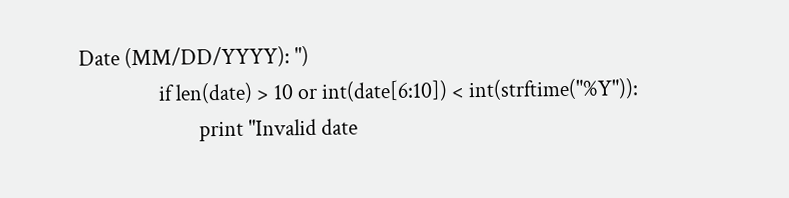Date (MM/DD/YYYY): ")
                if len(date) > 10 or int(date[6:10]) < int(strftime("%Y")):
                        print "Invalid date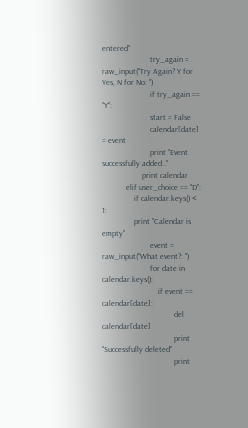entered"
                        try_again = raw_input("Try Again? Y for Yes, N for No: ")
                        if try_again == "Y":
                        start = False
                        calendar[date] = event
                        print "Event successfully added.."
                    print calendar
            elif user_choice == "D":
                if calendar.keys() < 1:
                print "Calendar is empty"
                        event = raw_input("What event?: ")
                        for date in calendar.keys():
                            if event == calendar[date]:
                                    del calendar[date]
                                    print "Successfully deleted"
                                    print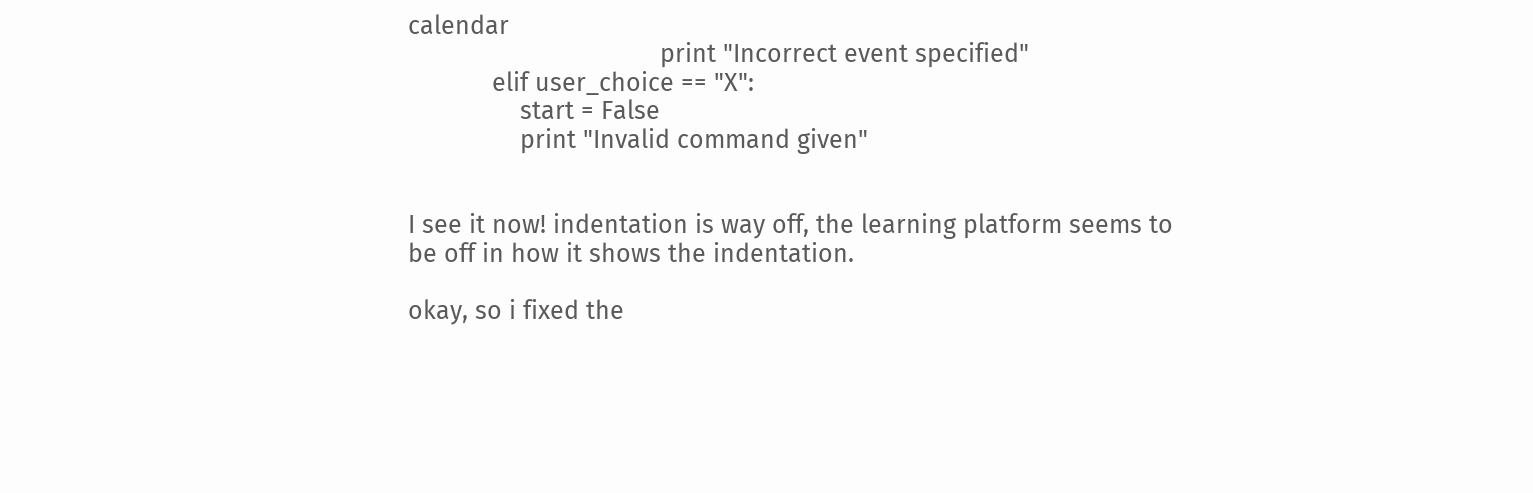calendar
                                    print "Incorrect event specified"
            elif user_choice == "X":
                start = False
                print "Invalid command given"


I see it now! indentation is way off, the learning platform seems to be off in how it shows the indentation.

okay, so i fixed the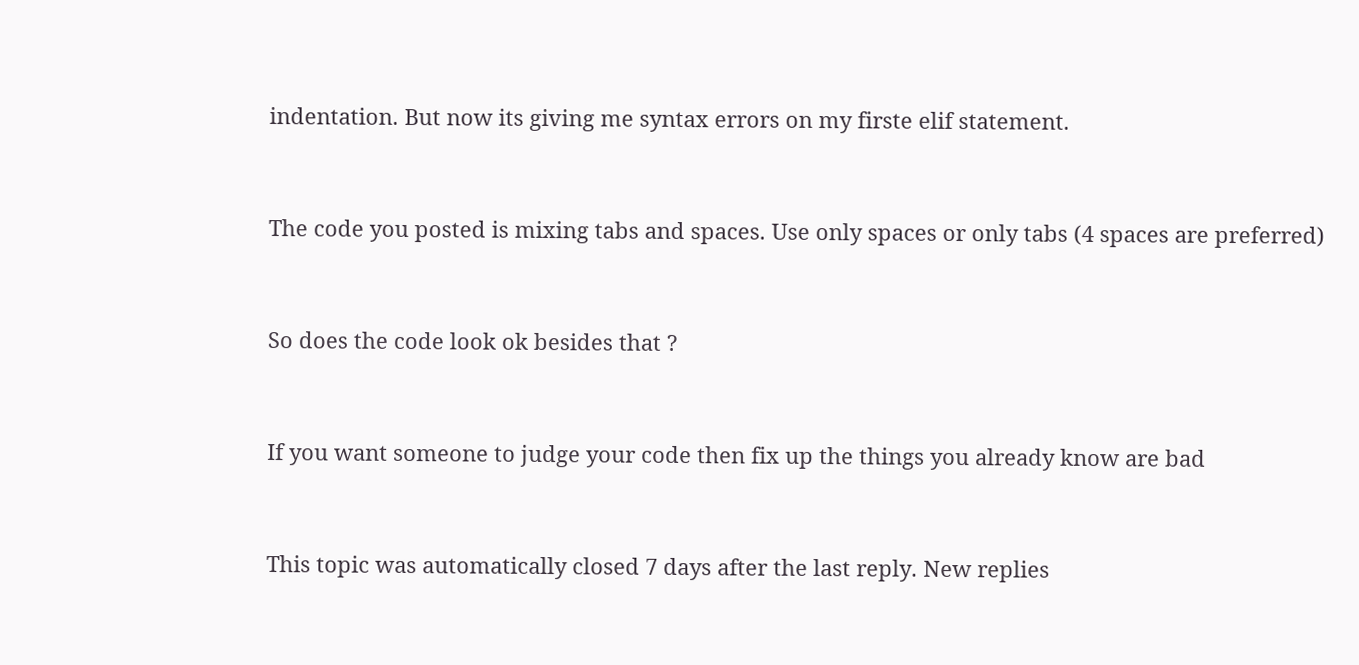indentation. But now its giving me syntax errors on my firste elif statement.


The code you posted is mixing tabs and spaces. Use only spaces or only tabs (4 spaces are preferred)


So does the code look ok besides that ?


If you want someone to judge your code then fix up the things you already know are bad


This topic was automatically closed 7 days after the last reply. New replies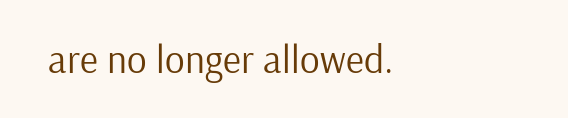are no longer allowed.